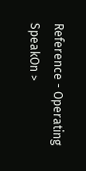Reference - Operating SpeakOn >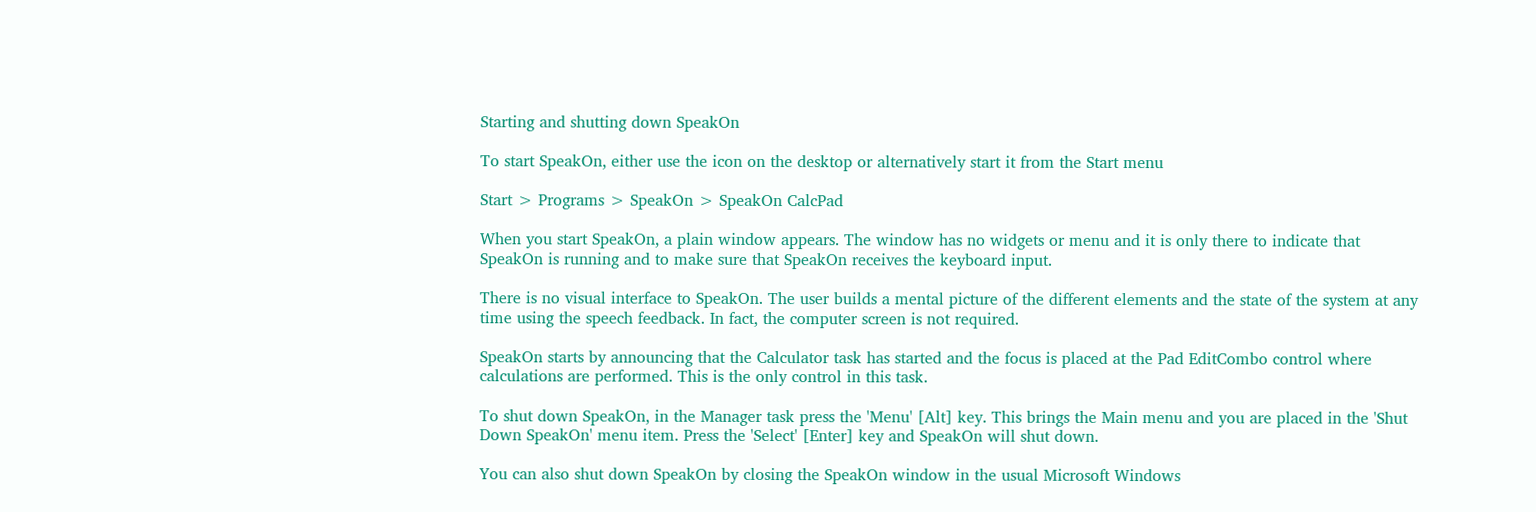Starting and shutting down SpeakOn

To start SpeakOn, either use the icon on the desktop or alternatively start it from the Start menu

Start > Programs > SpeakOn > SpeakOn CalcPad

When you start SpeakOn, a plain window appears. The window has no widgets or menu and it is only there to indicate that SpeakOn is running and to make sure that SpeakOn receives the keyboard input.

There is no visual interface to SpeakOn. The user builds a mental picture of the different elements and the state of the system at any time using the speech feedback. In fact, the computer screen is not required.

SpeakOn starts by announcing that the Calculator task has started and the focus is placed at the Pad EditCombo control where calculations are performed. This is the only control in this task.

To shut down SpeakOn, in the Manager task press the 'Menu' [Alt] key. This brings the Main menu and you are placed in the 'Shut Down SpeakOn' menu item. Press the 'Select' [Enter] key and SpeakOn will shut down.

You can also shut down SpeakOn by closing the SpeakOn window in the usual Microsoft Windows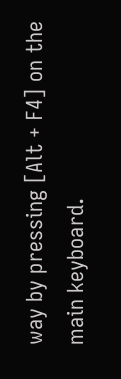way by pressing [Alt + F4] on the main keyboard.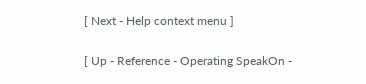[ Next - Help context menu ]

[ Up - Reference - Operating SpeakOn -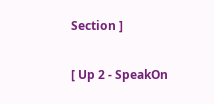Section ]

[ Up 2 - SpeakOn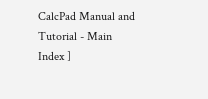CalcPad Manual and Tutorial - Main Index ]